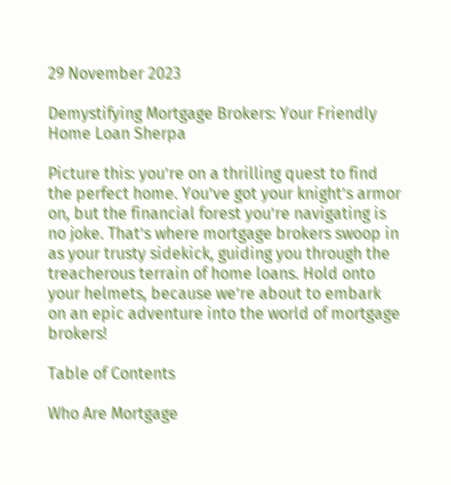29 November 2023

Demystifying Mortgage Brokers: Your Friendly Home Loan Sherpa

Picture this: you’re on a thrilling quest to find the perfect home. You’ve got your knight’s armor on, but the financial forest you’re navigating is no joke. That’s where mortgage brokers swoop in as your trusty sidekick, guiding you through the treacherous terrain of home loans. Hold onto your helmets, because we’re about to embark on an epic adventure into the world of mortgage brokers!

Table of Contents

Who Are Mortgage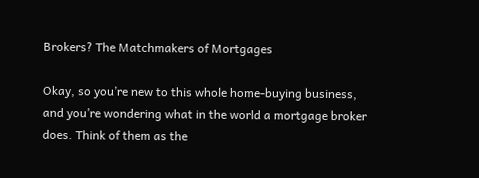Brokers? The Matchmakers of Mortgages

Okay, so you’re new to this whole home-buying business, and you’re wondering what in the world a mortgage broker does. Think of them as the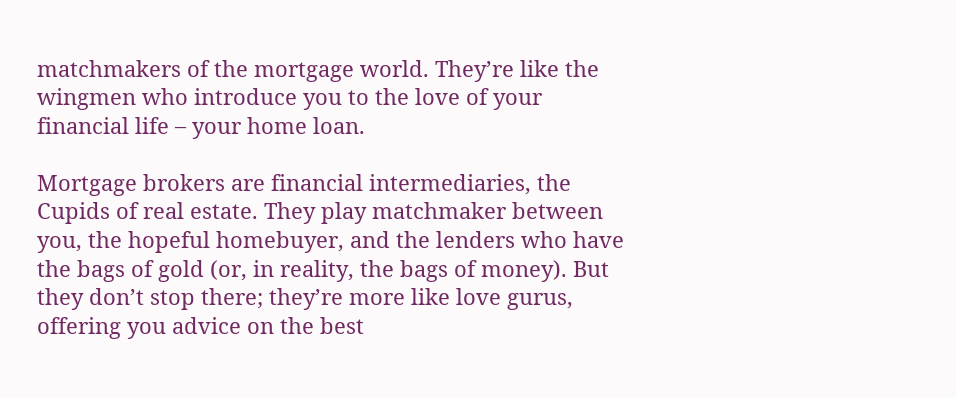matchmakers of the mortgage world. They’re like the wingmen who introduce you to the love of your financial life – your home loan.

Mortgage brokers are financial intermediaries, the Cupids of real estate. They play matchmaker between you, the hopeful homebuyer, and the lenders who have the bags of gold (or, in reality, the bags of money). But they don’t stop there; they’re more like love gurus, offering you advice on the best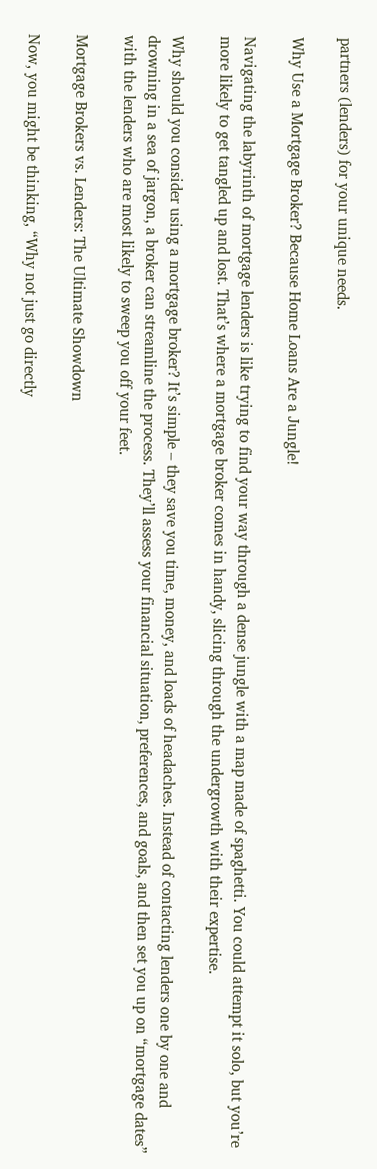partners (lenders) for your unique needs.

Why Use a Mortgage Broker? Because Home Loans Are a Jungle!

Navigating the labyrinth of mortgage lenders is like trying to find your way through a dense jungle with a map made of spaghetti. You could attempt it solo, but you’re more likely to get tangled up and lost. That’s where a mortgage broker comes in handy, slicing through the undergrowth with their expertise.

Why should you consider using a mortgage broker? It’s simple – they save you time, money, and loads of headaches. Instead of contacting lenders one by one and drowning in a sea of jargon, a broker can streamline the process. They’ll assess your financial situation, preferences, and goals, and then set you up on “mortgage dates” with the lenders who are most likely to sweep you off your feet.

Mortgage Brokers vs. Lenders: The Ultimate Showdown

Now, you might be thinking, “Why not just go directly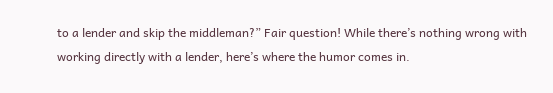to a lender and skip the middleman?” Fair question! While there’s nothing wrong with working directly with a lender, here’s where the humor comes in.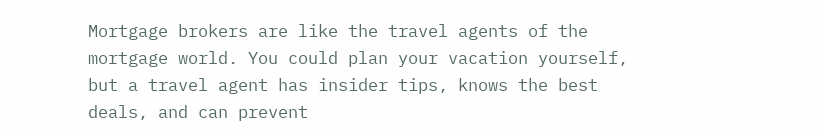Mortgage brokers are like the travel agents of the mortgage world. You could plan your vacation yourself, but a travel agent has insider tips, knows the best deals, and can prevent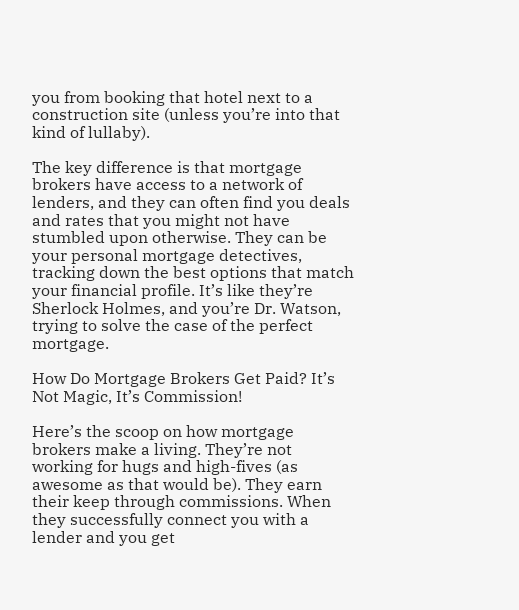you from booking that hotel next to a construction site (unless you’re into that kind of lullaby).

The key difference is that mortgage brokers have access to a network of lenders, and they can often find you deals and rates that you might not have stumbled upon otherwise. They can be your personal mortgage detectives, tracking down the best options that match your financial profile. It’s like they’re Sherlock Holmes, and you’re Dr. Watson, trying to solve the case of the perfect mortgage.

How Do Mortgage Brokers Get Paid? It’s Not Magic, It’s Commission!

Here’s the scoop on how mortgage brokers make a living. They’re not working for hugs and high-fives (as awesome as that would be). They earn their keep through commissions. When they successfully connect you with a lender and you get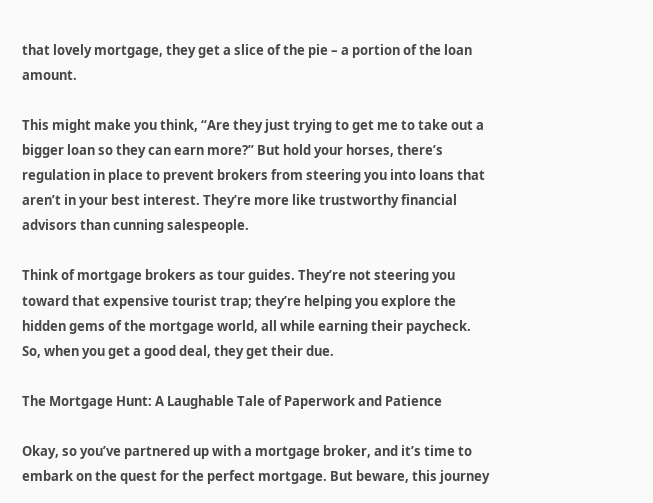that lovely mortgage, they get a slice of the pie – a portion of the loan amount.

This might make you think, “Are they just trying to get me to take out a bigger loan so they can earn more?” But hold your horses, there’s regulation in place to prevent brokers from steering you into loans that aren’t in your best interest. They’re more like trustworthy financial advisors than cunning salespeople.

Think of mortgage brokers as tour guides. They’re not steering you toward that expensive tourist trap; they’re helping you explore the hidden gems of the mortgage world, all while earning their paycheck. So, when you get a good deal, they get their due.

The Mortgage Hunt: A Laughable Tale of Paperwork and Patience

Okay, so you’ve partnered up with a mortgage broker, and it’s time to embark on the quest for the perfect mortgage. But beware, this journey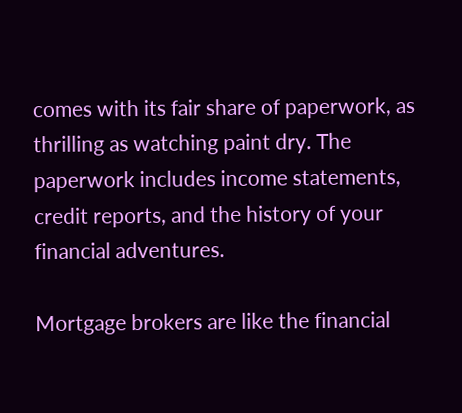comes with its fair share of paperwork, as thrilling as watching paint dry. The paperwork includes income statements, credit reports, and the history of your financial adventures.

Mortgage brokers are like the financial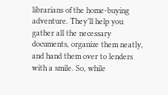librarians of the home-buying adventure. They’ll help you gather all the necessary documents, organize them neatly, and hand them over to lenders with a smile. So, while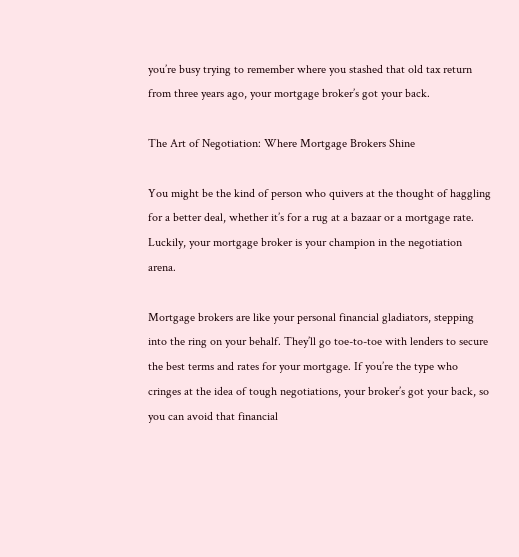you’re busy trying to remember where you stashed that old tax return from three years ago, your mortgage broker’s got your back.

The Art of Negotiation: Where Mortgage Brokers Shine

You might be the kind of person who quivers at the thought of haggling for a better deal, whether it’s for a rug at a bazaar or a mortgage rate. Luckily, your mortgage broker is your champion in the negotiation arena.

Mortgage brokers are like your personal financial gladiators, stepping into the ring on your behalf. They’ll go toe-to-toe with lenders to secure the best terms and rates for your mortgage. If you’re the type who cringes at the idea of tough negotiations, your broker’s got your back, so you can avoid that financial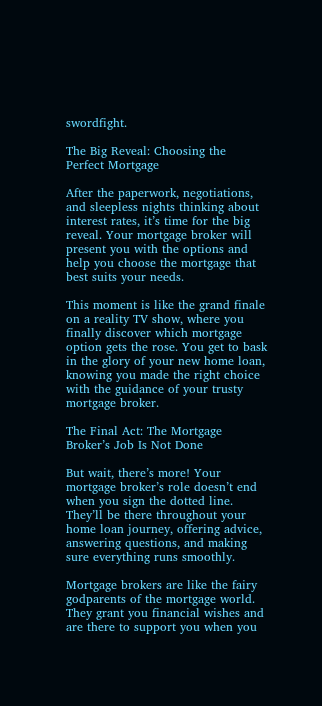swordfight.

The Big Reveal: Choosing the Perfect Mortgage

After the paperwork, negotiations, and sleepless nights thinking about interest rates, it’s time for the big reveal. Your mortgage broker will present you with the options and help you choose the mortgage that best suits your needs.

This moment is like the grand finale on a reality TV show, where you finally discover which mortgage option gets the rose. You get to bask in the glory of your new home loan, knowing you made the right choice with the guidance of your trusty mortgage broker.

The Final Act: The Mortgage Broker’s Job Is Not Done

But wait, there’s more! Your mortgage broker’s role doesn’t end when you sign the dotted line. They’ll be there throughout your home loan journey, offering advice, answering questions, and making sure everything runs smoothly.

Mortgage brokers are like the fairy godparents of the mortgage world. They grant you financial wishes and are there to support you when you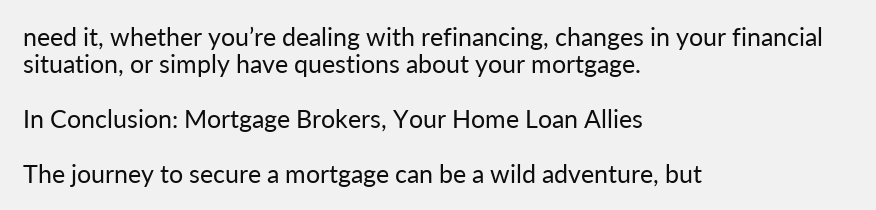need it, whether you’re dealing with refinancing, changes in your financial situation, or simply have questions about your mortgage.

In Conclusion: Mortgage Brokers, Your Home Loan Allies

The journey to secure a mortgage can be a wild adventure, but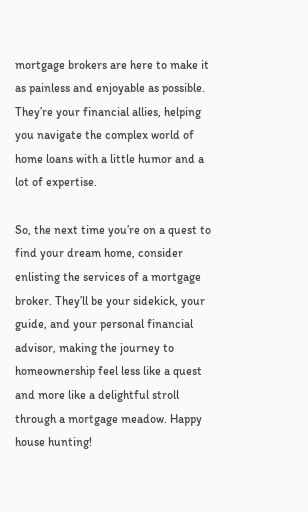mortgage brokers are here to make it as painless and enjoyable as possible. They’re your financial allies, helping you navigate the complex world of home loans with a little humor and a lot of expertise.

So, the next time you’re on a quest to find your dream home, consider enlisting the services of a mortgage broker. They’ll be your sidekick, your guide, and your personal financial advisor, making the journey to homeownership feel less like a quest and more like a delightful stroll through a mortgage meadow. Happy house hunting!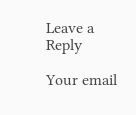Leave a Reply

Your email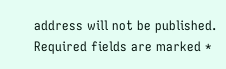address will not be published. Required fields are marked *